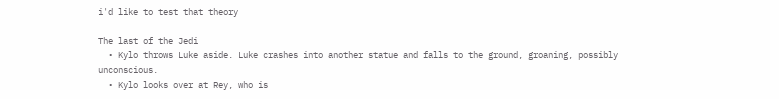i'd like to test that theory

The last of the Jedi
  • Kylo throws Luke aside. Luke crashes into another statue and falls to the ground, groaning, possibly unconscious.
  • Kylo looks over at Rey, who is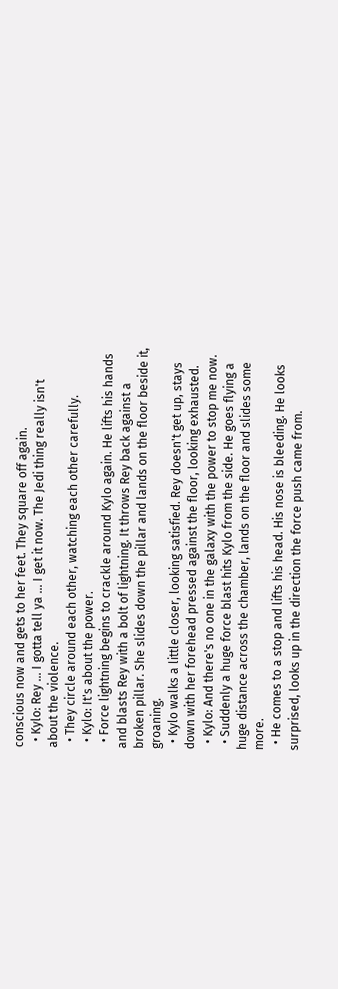conscious now and gets to her feet. They square off again.
  • Kylo: Rey ... I gotta tell ya ... I get it now. The Jedi thing really isn't about the violence.
  • They circle around each other, watching each other carefully.
  • Kylo: It's about the power.
  • Force lightning begins to crackle around Kylo again. He lifts his hands and blasts Rey with a bolt of lightning. It throws Rey back against a broken pillar. She slides down the pillar and lands on the floor beside it, groaning.
  • Kylo walks a little closer, looking satisfied. Rey doesn't get up, stays down with her forehead pressed against the floor, looking exhausted.
  • Kylo: And there's no one in the galaxy with the power to stop me now.
  • Suddenly a huge force blast hits Kylo from the side. He goes flying a huge distance across the chamber, lands on the floor and slides some more.
  • He comes to a stop and lifts his head. His nose is bleeding. He looks surprised, looks up in the direction the force push came from.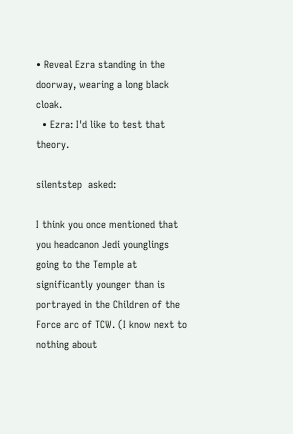• Reveal Ezra standing in the doorway, wearing a long black cloak.
  • Ezra: I'd like to test that theory.

silentstep  asked:

I think you once mentioned that you headcanon Jedi younglings going to the Temple at significantly younger than is portrayed in the Children of the Force arc of TCW. (I know next to nothing about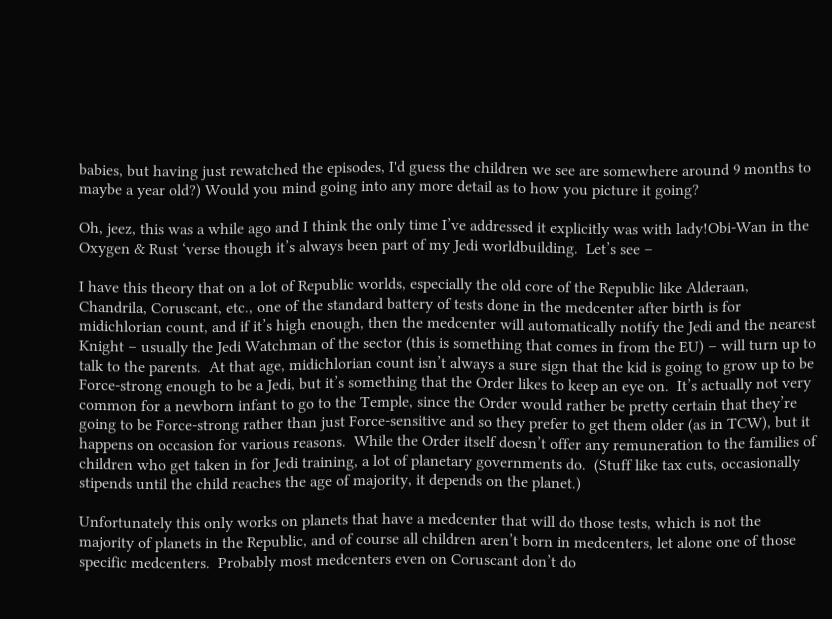babies, but having just rewatched the episodes, I'd guess the children we see are somewhere around 9 months to maybe a year old?) Would you mind going into any more detail as to how you picture it going?

Oh, jeez, this was a while ago and I think the only time I’ve addressed it explicitly was with lady!Obi-Wan in the Oxygen & Rust ‘verse though it’s always been part of my Jedi worldbuilding.  Let’s see –

I have this theory that on a lot of Republic worlds, especially the old core of the Republic like Alderaan, Chandrila, Coruscant, etc., one of the standard battery of tests done in the medcenter after birth is for midichlorian count, and if it’s high enough, then the medcenter will automatically notify the Jedi and the nearest Knight – usually the Jedi Watchman of the sector (this is something that comes in from the EU) – will turn up to talk to the parents.  At that age, midichlorian count isn’t always a sure sign that the kid is going to grow up to be Force-strong enough to be a Jedi, but it’s something that the Order likes to keep an eye on.  It’s actually not very common for a newborn infant to go to the Temple, since the Order would rather be pretty certain that they’re going to be Force-strong rather than just Force-sensitive and so they prefer to get them older (as in TCW), but it happens on occasion for various reasons.  While the Order itself doesn’t offer any remuneration to the families of children who get taken in for Jedi training, a lot of planetary governments do.  (Stuff like tax cuts, occasionally stipends until the child reaches the age of majority, it depends on the planet.)

Unfortunately this only works on planets that have a medcenter that will do those tests, which is not the majority of planets in the Republic, and of course all children aren’t born in medcenters, let alone one of those specific medcenters.  Probably most medcenters even on Coruscant don’t do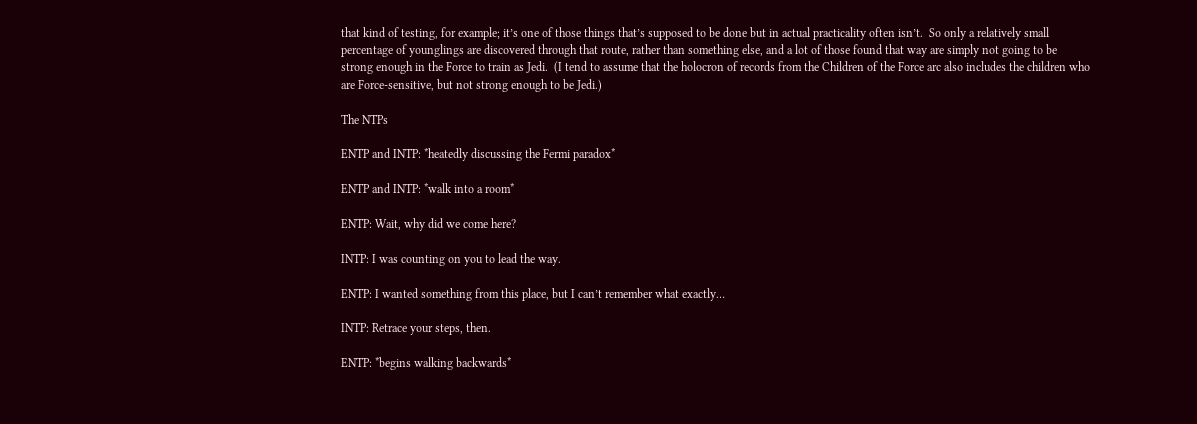that kind of testing, for example; it’s one of those things that’s supposed to be done but in actual practicality often isn’t.  So only a relatively small percentage of younglings are discovered through that route, rather than something else, and a lot of those found that way are simply not going to be strong enough in the Force to train as Jedi.  (I tend to assume that the holocron of records from the Children of the Force arc also includes the children who are Force-sensitive, but not strong enough to be Jedi.)

The NTPs

ENTP and INTP: *heatedly discussing the Fermi paradox*

ENTP and INTP: *walk into a room*

ENTP: Wait, why did we come here?

INTP: I was counting on you to lead the way.

ENTP: I wanted something from this place, but I can’t remember what exactly…

INTP: Retrace your steps, then.

ENTP: *begins walking backwards*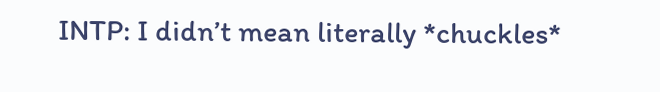INTP: I didn’t mean literally *chuckles*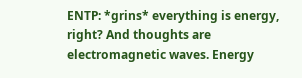ENTP: *grins* everything is energy, right? And thoughts are electromagnetic waves. Energy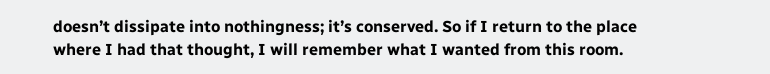doesn’t dissipate into nothingness; it’s conserved. So if I return to the place where I had that thought, I will remember what I wanted from this room.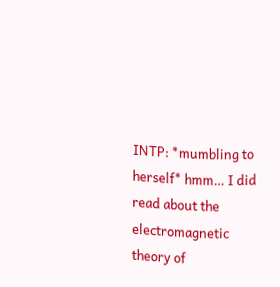INTP: *mumbling to herself* hmm… I did read about the electromagnetic theory of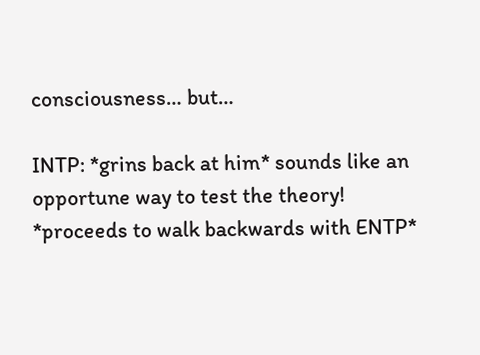consciousness… but…

INTP: *grins back at him* sounds like an opportune way to test the theory! *proceeds to walk backwards with ENTP*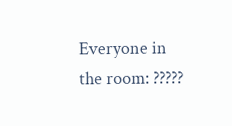Everyone in the room: ?????